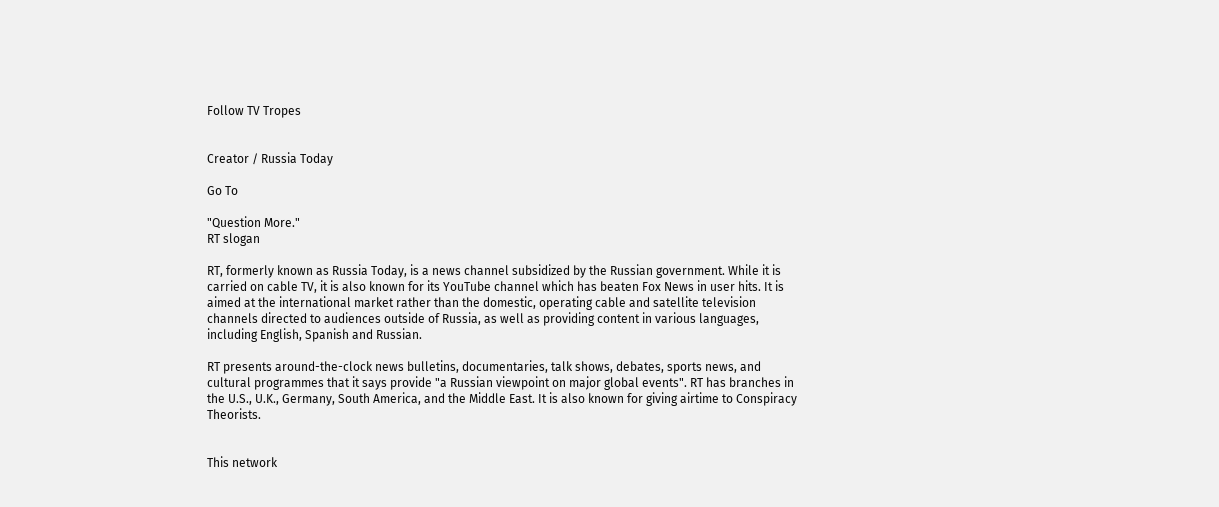Follow TV Tropes


Creator / Russia Today

Go To

"Question More."
RT slogan

RT, formerly known as Russia Today, is a news channel subsidized by the Russian government. While it is carried on cable TV, it is also known for its YouTube channel which has beaten Fox News in user hits. It is aimed at the international market rather than the domestic, operating cable and satellite television channels directed to audiences outside of Russia, as well as providing content in various languages, including English, Spanish and Russian.

RT presents around-the-clock news bulletins, documentaries, talk shows, debates, sports news, and cultural programmes that it says provide "a Russian viewpoint on major global events". RT has branches in the U.S., U.K., Germany, South America, and the Middle East. It is also known for giving airtime to Conspiracy Theorists.


This network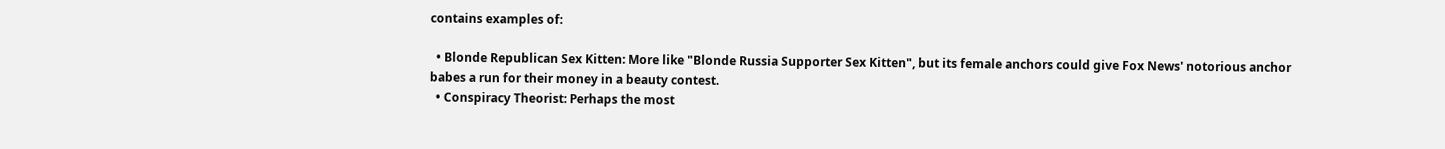contains examples of:

  • Blonde Republican Sex Kitten: More like "Blonde Russia Supporter Sex Kitten", but its female anchors could give Fox News' notorious anchor babes a run for their money in a beauty contest.
  • Conspiracy Theorist: Perhaps the most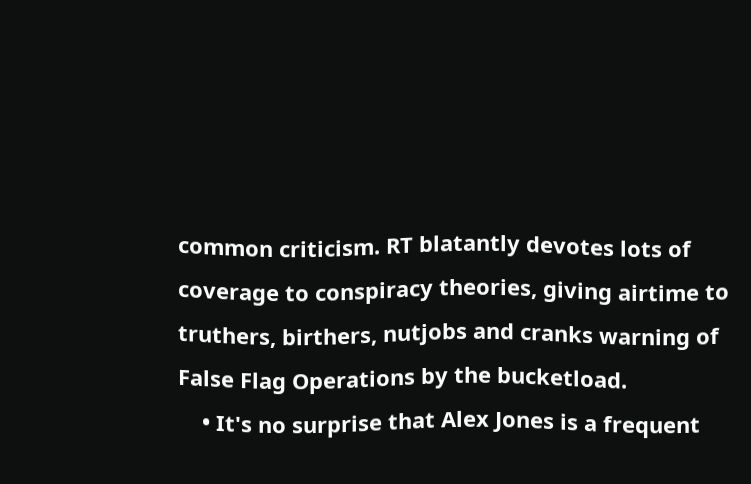common criticism. RT blatantly devotes lots of coverage to conspiracy theories, giving airtime to truthers, birthers, nutjobs and cranks warning of False Flag Operations by the bucketload.
    • It's no surprise that Alex Jones is a frequent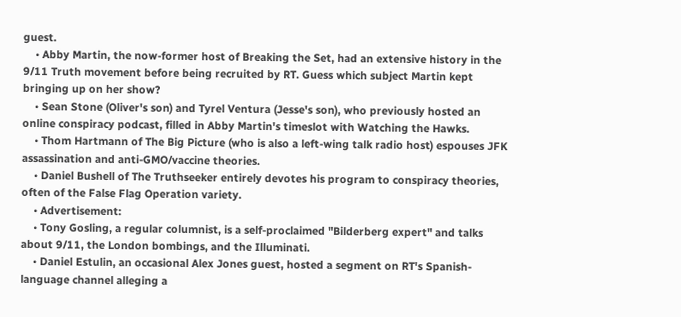guest.
    • Abby Martin, the now-former host of Breaking the Set, had an extensive history in the 9/11 Truth movement before being recruited by RT. Guess which subject Martin kept bringing up on her show?
    • Sean Stone (Oliver's son) and Tyrel Ventura (Jesse's son), who previously hosted an online conspiracy podcast, filled in Abby Martin's timeslot with Watching the Hawks.
    • Thom Hartmann of The Big Picture (who is also a left-wing talk radio host) espouses JFK assassination and anti-GMO/vaccine theories.
    • Daniel Bushell of The Truthseeker entirely devotes his program to conspiracy theories, often of the False Flag Operation variety.
    • Advertisement:
    • Tony Gosling, a regular columnist, is a self-proclaimed "Bilderberg expert" and talks about 9/11, the London bombings, and the Illuminati.
    • Daniel Estulin, an occasional Alex Jones guest, hosted a segment on RT's Spanish-language channel alleging a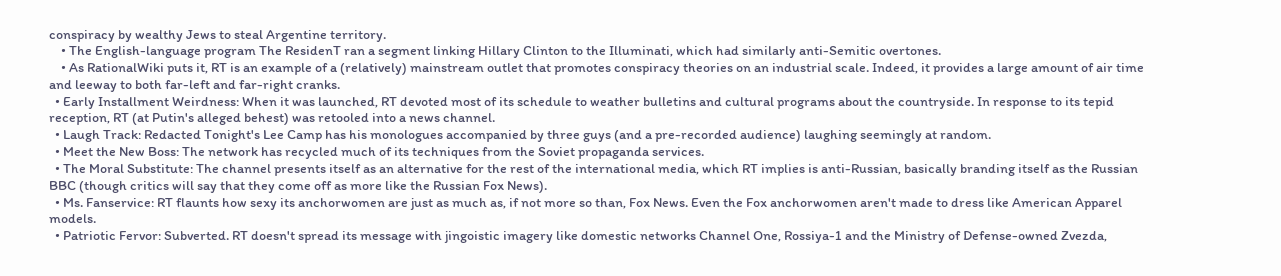conspiracy by wealthy Jews to steal Argentine territory.
    • The English-language program The ResidenT ran a segment linking Hillary Clinton to the Illuminati, which had similarly anti-Semitic overtones.
    • As RationalWiki puts it, RT is an example of a (relatively) mainstream outlet that promotes conspiracy theories on an industrial scale. Indeed, it provides a large amount of air time and leeway to both far-left and far-right cranks.
  • Early Installment Weirdness: When it was launched, RT devoted most of its schedule to weather bulletins and cultural programs about the countryside. In response to its tepid reception, RT (at Putin's alleged behest) was retooled into a news channel.
  • Laugh Track: Redacted Tonight's Lee Camp has his monologues accompanied by three guys (and a pre-recorded audience) laughing seemingly at random.
  • Meet the New Boss: The network has recycled much of its techniques from the Soviet propaganda services.
  • The Moral Substitute: The channel presents itself as an alternative for the rest of the international media, which RT implies is anti-Russian, basically branding itself as the Russian BBC (though critics will say that they come off as more like the Russian Fox News).
  • Ms. Fanservice: RT flaunts how sexy its anchorwomen are just as much as, if not more so than, Fox News. Even the Fox anchorwomen aren't made to dress like American Apparel models.
  • Patriotic Fervor: Subverted. RT doesn't spread its message with jingoistic imagery like domestic networks Channel One, Rossiya-1 and the Ministry of Defense-owned Zvezda,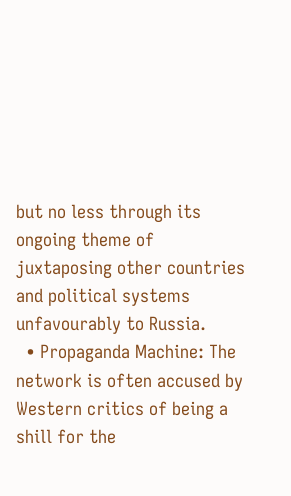but no less through its ongoing theme of juxtaposing other countries and political systems unfavourably to Russia.
  • Propaganda Machine: The network is often accused by Western critics of being a shill for the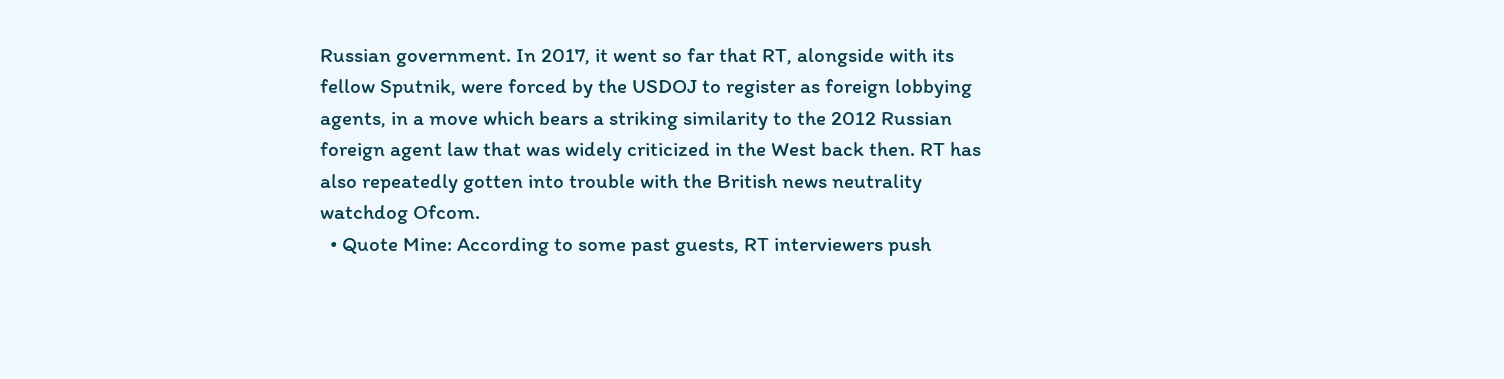Russian government. In 2017, it went so far that RT, alongside with its fellow Sputnik, were forced by the USDOJ to register as foreign lobbying agents, in a move which bears a striking similarity to the 2012 Russian foreign agent law that was widely criticized in the West back then. RT has also repeatedly gotten into trouble with the British news neutrality watchdog Ofcom.
  • Quote Mine: According to some past guests, RT interviewers push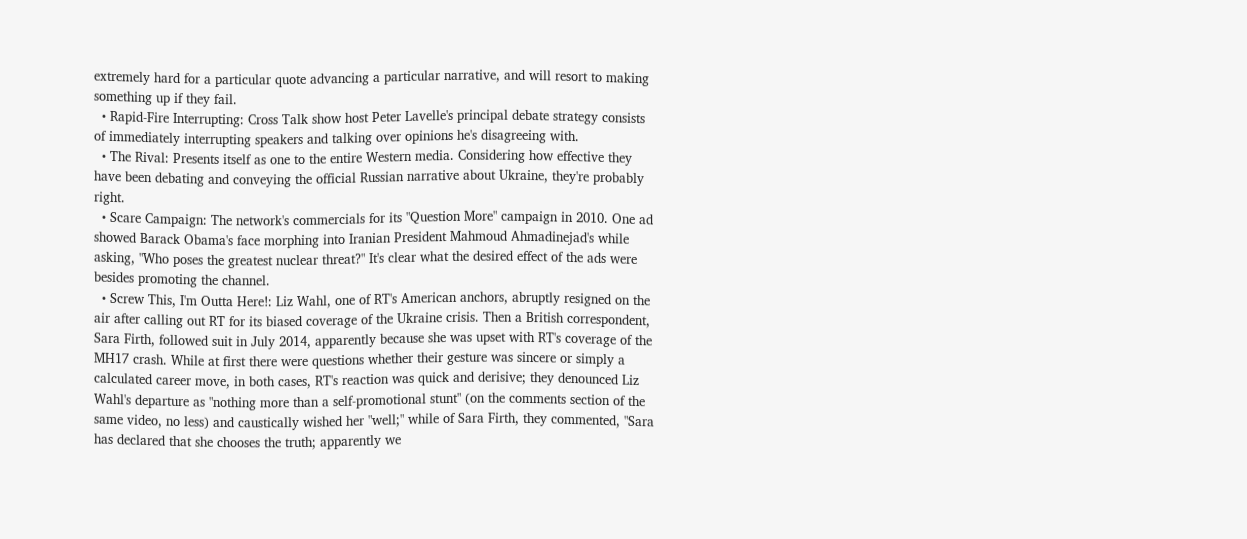extremely hard for a particular quote advancing a particular narrative, and will resort to making something up if they fail.
  • Rapid-Fire Interrupting: Cross Talk show host Peter Lavelle's principal debate strategy consists of immediately interrupting speakers and talking over opinions he's disagreeing with.
  • The Rival: Presents itself as one to the entire Western media. Considering how effective they have been debating and conveying the official Russian narrative about Ukraine, they're probably right.
  • Scare Campaign: The network's commercials for its "Question More" campaign in 2010. One ad showed Barack Obama's face morphing into Iranian President Mahmoud Ahmadinejad's while asking, "Who poses the greatest nuclear threat?" It's clear what the desired effect of the ads were besides promoting the channel.
  • Screw This, I'm Outta Here!: Liz Wahl, one of RT's American anchors, abruptly resigned on the air after calling out RT for its biased coverage of the Ukraine crisis. Then a British correspondent, Sara Firth, followed suit in July 2014, apparently because she was upset with RT's coverage of the MH17 crash. While at first there were questions whether their gesture was sincere or simply a calculated career move, in both cases, RT's reaction was quick and derisive; they denounced Liz Wahl's departure as "nothing more than a self-promotional stunt" (on the comments section of the same video, no less) and caustically wished her "well;" while of Sara Firth, they commented, "Sara has declared that she chooses the truth; apparently we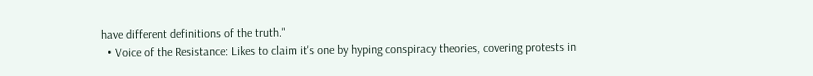have different definitions of the truth."
  • Voice of the Resistance: Likes to claim it's one by hyping conspiracy theories, covering protests in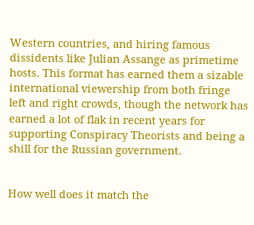Western countries, and hiring famous dissidents like Julian Assange as primetime hosts. This format has earned them a sizable international viewership from both fringe left and right crowds, though the network has earned a lot of flak in recent years for supporting Conspiracy Theorists and being a shill for the Russian government.


How well does it match the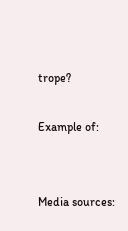trope?

Example of:


Media sources: